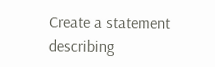Create a statement describing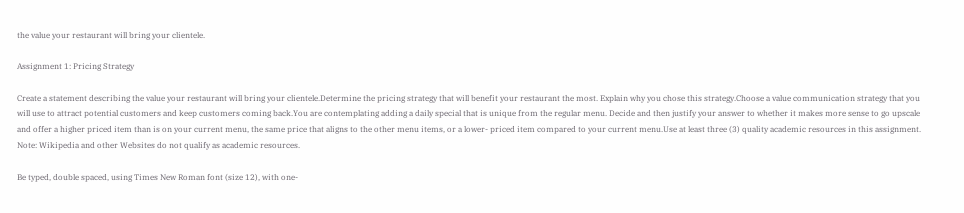the value your restaurant will bring your clientele.

Assignment 1: Pricing Strategy

Create a statement describing the value your restaurant will bring your clientele.Determine the pricing strategy that will benefit your restaurant the most. Explain why you chose this strategy.Choose a value communication strategy that you will use to attract potential customers and keep customers coming back.You are contemplating adding a daily special that is unique from the regular menu. Decide and then justify your answer to whether it makes more sense to go upscale and offer a higher priced item than is on your current menu, the same price that aligns to the other menu items, or a lower- priced item compared to your current menu.Use at least three (3) quality academic resources in this assignment. Note: Wikipedia and other Websites do not qualify as academic resources.

Be typed, double spaced, using Times New Roman font (size 12), with one-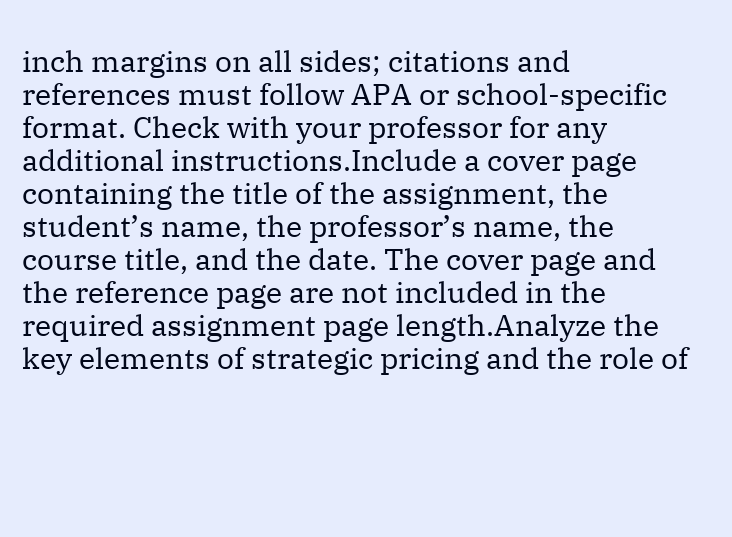inch margins on all sides; citations and references must follow APA or school-specific format. Check with your professor for any additional instructions.Include a cover page containing the title of the assignment, the student’s name, the professor’s name, the course title, and the date. The cover page and the reference page are not included in the required assignment page length.Analyze the key elements of strategic pricing and the role of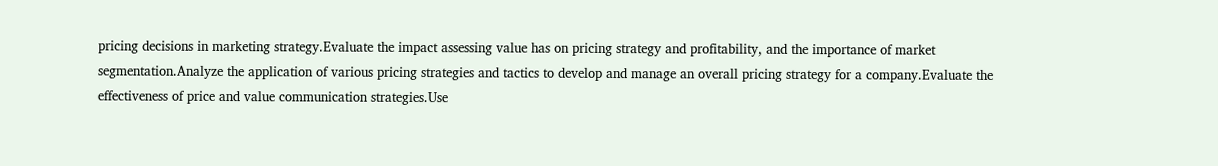pricing decisions in marketing strategy.Evaluate the impact assessing value has on pricing strategy and profitability, and the importance of market segmentation.Analyze the application of various pricing strategies and tactics to develop and manage an overall pricing strategy for a company.Evaluate the effectiveness of price and value communication strategies.Use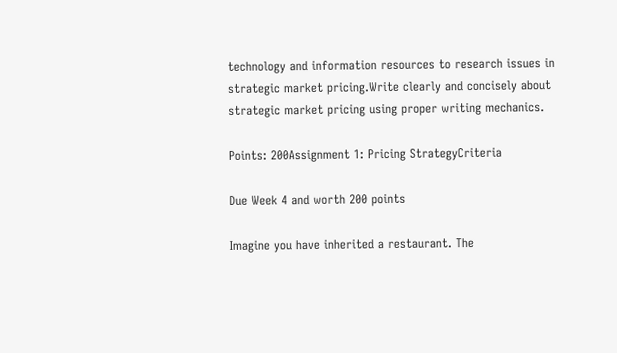technology and information resources to research issues in strategic market pricing.Write clearly and concisely about strategic market pricing using proper writing mechanics.

Points: 200Assignment 1: Pricing StrategyCriteria

Due Week 4 and worth 200 points

Imagine you have inherited a restaurant. The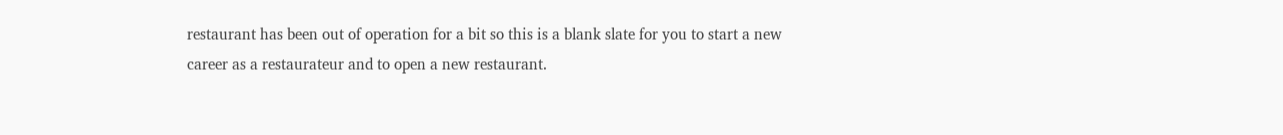restaurant has been out of operation for a bit so this is a blank slate for you to start a new career as a restaurateur and to open a new restaurant.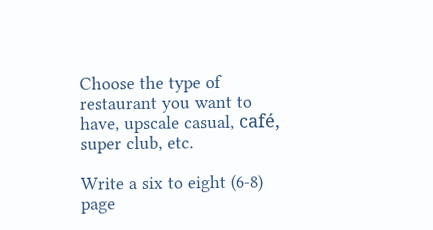Choose the type of restaurant you want to have, upscale casual, café, super club, etc.

Write a six to eight (6-8) page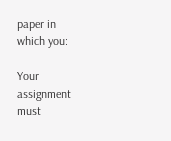paper in which you:

Your assignment must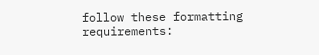follow these formatting requirements: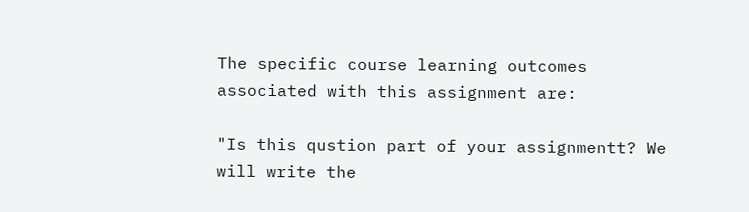The specific course learning outcomes associated with this assignment are:

"Is this qustion part of your assignmentt? We will write the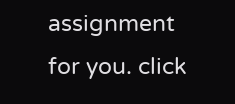assignment for you. click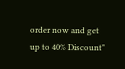order now and get up to 40% Discount"